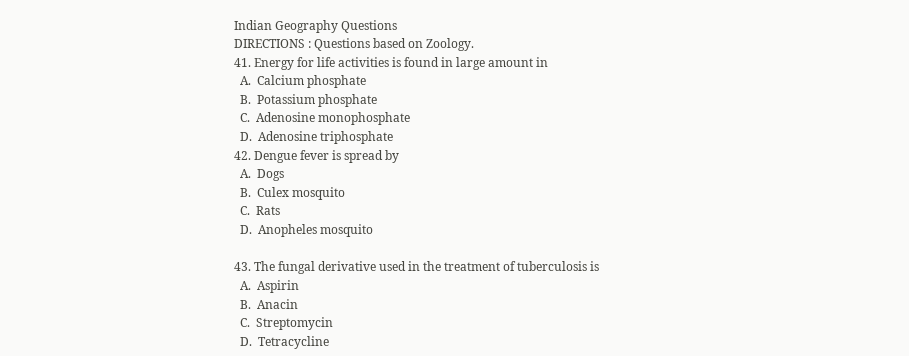Indian Geography Questions
DIRECTIONS : Questions based on Zoology.
41. Energy for life activities is found in large amount in
  A.  Calcium phosphate
  B.  Potassium phosphate
  C.  Adenosine monophosphate
  D.  Adenosine triphosphate
42. Dengue fever is spread by
  A.  Dogs
  B.  Culex mosquito
  C.  Rats
  D.  Anopheles mosquito

43. The fungal derivative used in the treatment of tuberculosis is
  A.  Aspirin
  B.  Anacin
  C.  Streptomycin
  D.  Tetracycline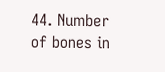44. Number of bones in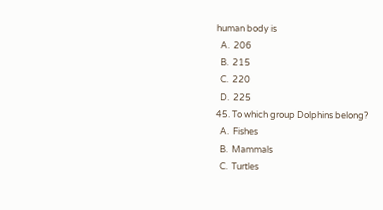human body is
  A.  206
  B.  215
  C.  220
  D.  225
45. To which group Dolphins belong?
  A.  Fishes
  B.  Mammals
  C.  Turtles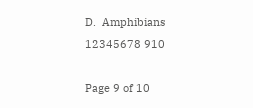D.  Amphibians
12345678 910

Page 9 of 10